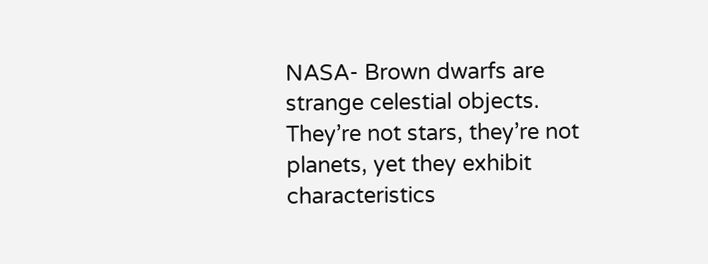NASA- Brown dwarfs are strange celestial objects. They’re not stars, they’re not planets, yet they exhibit characteristics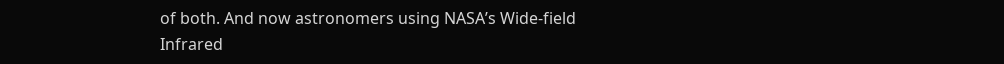of both. And now astronomers using NASA’s Wide-field Infrared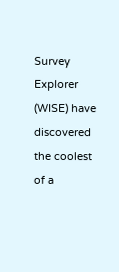Survey Explorer (WISE) have discovered the coolest of a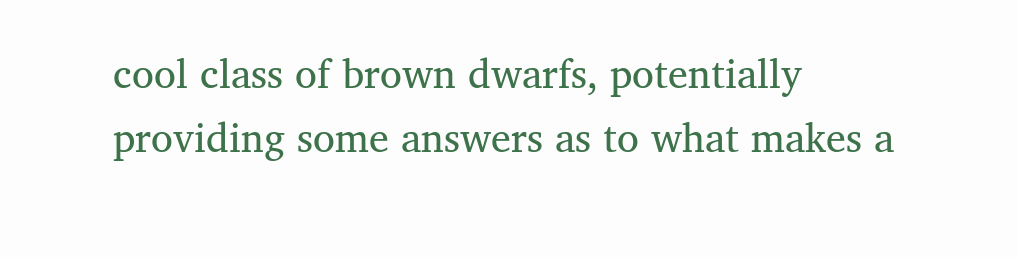cool class of brown dwarfs, potentially providing some answers as to what makes a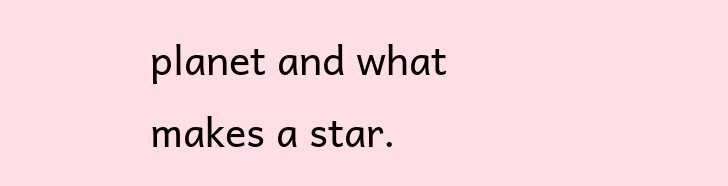planet and what makes a star.